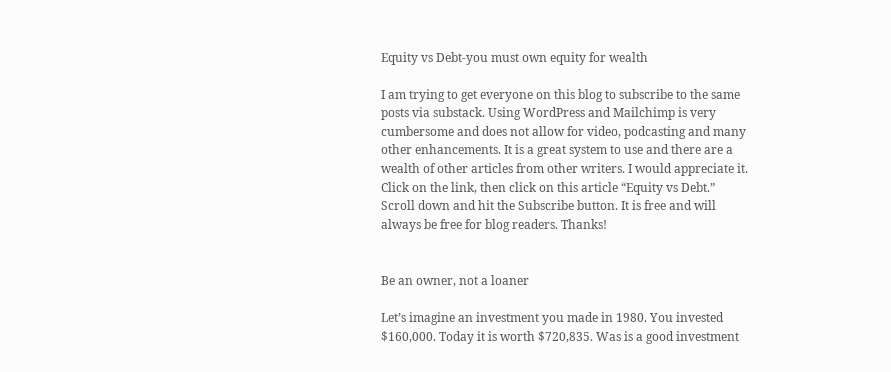Equity vs Debt-you must own equity for wealth

I am trying to get everyone on this blog to subscribe to the same posts via substack. Using WordPress and Mailchimp is very cumbersome and does not allow for video, podcasting and many other enhancements. It is a great system to use and there are a wealth of other articles from other writers. I would appreciate it. Click on the link, then click on this article “Equity vs Debt.” Scroll down and hit the Subscribe button. It is free and will always be free for blog readers. Thanks!


Be an owner, not a loaner

Let’s imagine an investment you made in 1980. You invested $160,000. Today it is worth $720,835. Was is a good investment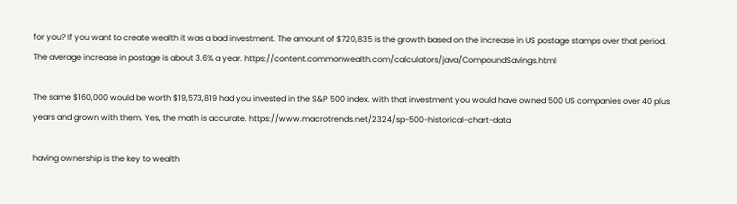for you? If you want to create wealth it was a bad investment. The amount of $720,835 is the growth based on the increase in US postage stamps over that period. The average increase in postage is about 3.6% a year. https://content.commonwealth.com/calculators/java/CompoundSavings.html

The same $160,000 would be worth $19,573,819 had you invested in the S&P 500 index. with that investment you would have owned 500 US companies over 40 plus years and grown with them. Yes, the math is accurate. https://www.macrotrends.net/2324/sp-500-historical-chart-data

having ownership is the key to wealth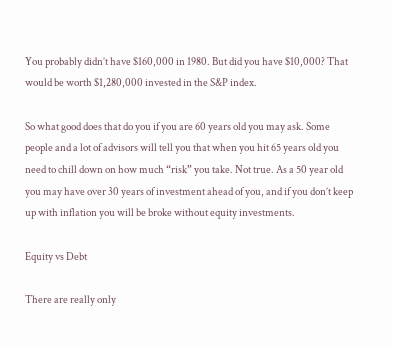You probably didn’t have $160,000 in 1980. But did you have $10,000? That would be worth $1,280,000 invested in the S&P index.

So what good does that do you if you are 60 years old you may ask. Some people and a lot of advisors will tell you that when you hit 65 years old you need to chill down on how much “risk” you take. Not true. As a 50 year old you may have over 30 years of investment ahead of you, and if you don’t keep up with inflation you will be broke without equity investments.

Equity vs Debt

There are really only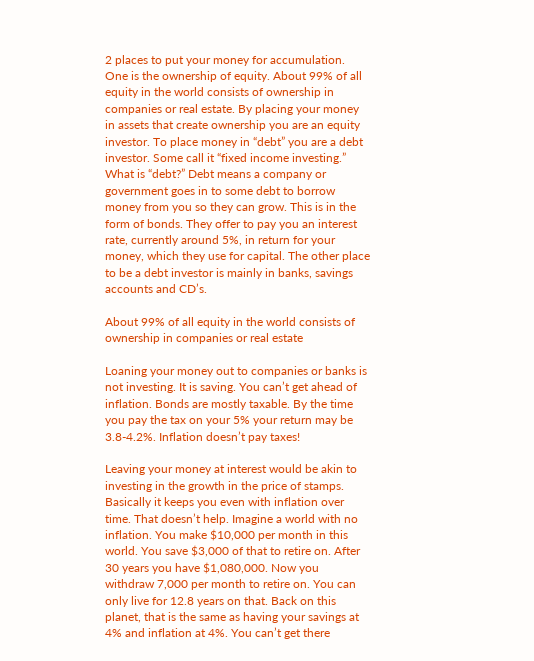2 places to put your money for accumulation. One is the ownership of equity. About 99% of all equity in the world consists of ownership in companies or real estate. By placing your money in assets that create ownership you are an equity investor. To place money in “debt” you are a debt investor. Some call it “fixed income investing.” What is “debt?” Debt means a company or government goes in to some debt to borrow money from you so they can grow. This is in the form of bonds. They offer to pay you an interest rate, currently around 5%, in return for your money, which they use for capital. The other place to be a debt investor is mainly in banks, savings accounts and CD’s.

About 99% of all equity in the world consists of ownership in companies or real estate

Loaning your money out to companies or banks is not investing. It is saving. You can’t get ahead of inflation. Bonds are mostly taxable. By the time you pay the tax on your 5% your return may be 3.8-4.2%. Inflation doesn’t pay taxes!

Leaving your money at interest would be akin to investing in the growth in the price of stamps. Basically it keeps you even with inflation over time. That doesn’t help. Imagine a world with no inflation. You make $10,000 per month in this world. You save $3,000 of that to retire on. After 30 years you have $1,080,000. Now you withdraw 7,000 per month to retire on. You can only live for 12.8 years on that. Back on this planet, that is the same as having your savings at 4% and inflation at 4%. You can’t get there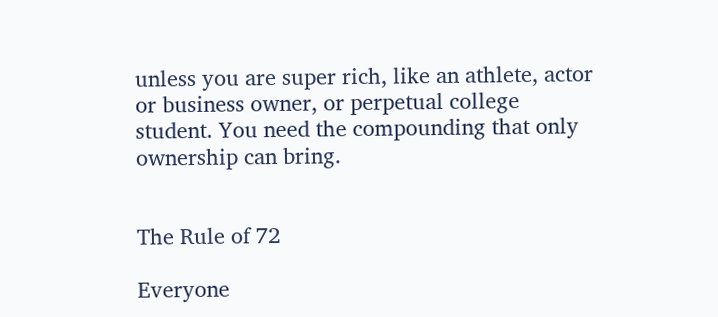unless you are super rich, like an athlete, actor or business owner, or perpetual college student. You need the compounding that only ownership can bring.


The Rule of 72

Everyone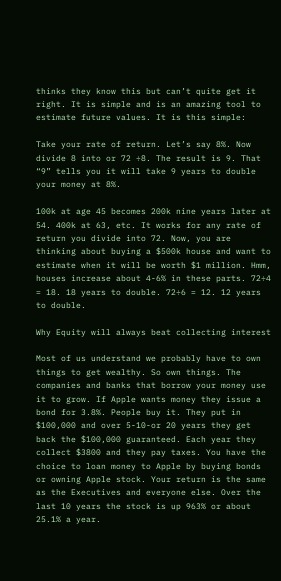thinks they know this but can’t quite get it right. It is simple and is an amazing tool to estimate future values. It is this simple:

Take your rate of return. Let’s say 8%. Now divide 8 into or 72 ÷8. The result is 9. That “9” tells you it will take 9 years to double your money at 8%.

100k at age 45 becomes 200k nine years later at 54. 400k at 63, etc. It works for any rate of return you divide into 72. Now, you are thinking about buying a $500k house and want to estimate when it will be worth $1 million. Hmm, houses increase about 4-6% in these parts. 72÷4 = 18. 18 years to double. 72÷6 = 12. 12 years to double.

Why Equity will always beat collecting interest

Most of us understand we probably have to own things to get wealthy. So own things. The companies and banks that borrow your money use it to grow. If Apple wants money they issue a bond for 3.8%. People buy it. They put in $100,000 and over 5-10-or 20 years they get back the $100,000 guaranteed. Each year they collect $3800 and they pay taxes. You have the choice to loan money to Apple by buying bonds or owning Apple stock. Your return is the same as the Executives and everyone else. Over the last 10 years the stock is up 963% or about 25.1% a year.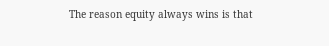The reason equity always wins is that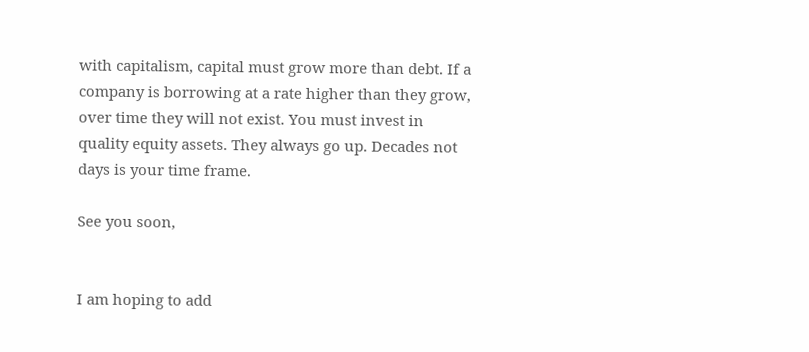with capitalism, capital must grow more than debt. If a company is borrowing at a rate higher than they grow, over time they will not exist. You must invest in quality equity assets. They always go up. Decades not days is your time frame.

See you soon,


I am hoping to add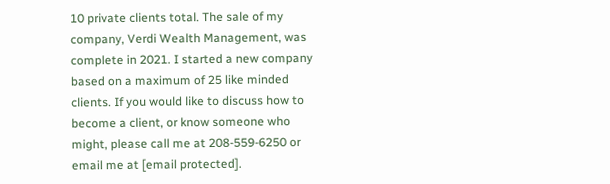10 private clients total. The sale of my company, Verdi Wealth Management, was complete in 2021. I started a new company based on a maximum of 25 like minded clients. If you would like to discuss how to become a client, or know someone who might, please call me at 208-559-6250 or email me at [email protected].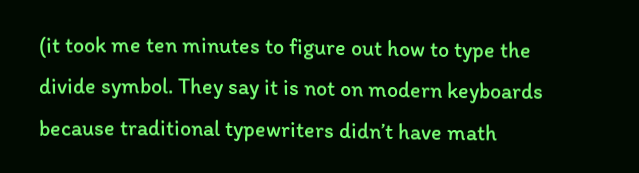(it took me ten minutes to figure out how to type the divide symbol. They say it is not on modern keyboards because traditional typewriters didn’t have math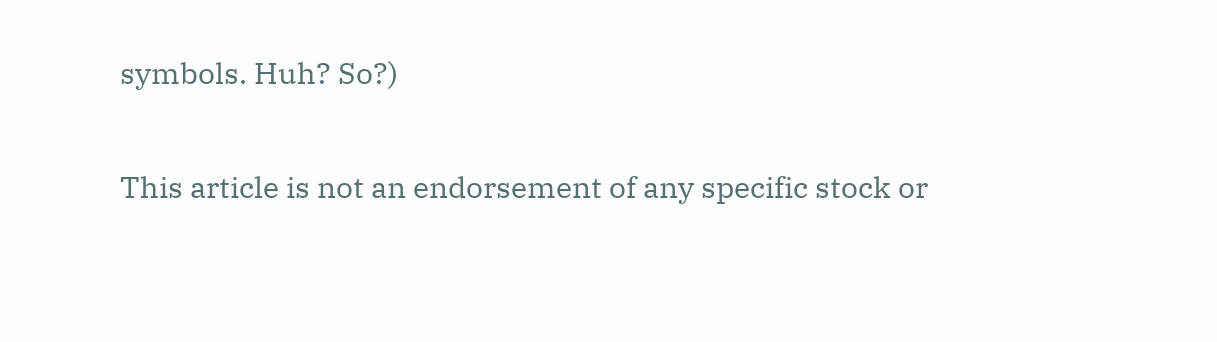symbols. Huh? So?)

This article is not an endorsement of any specific stock or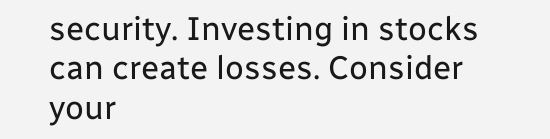security. Investing in stocks can create losses. Consider your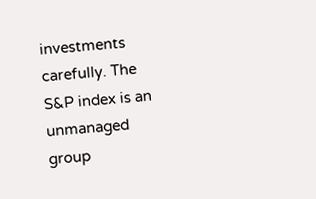investments carefully. The S&P index is an unmanaged group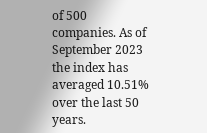of 500 companies. As of September 2023 the index has averaged 10.51% over the last 50 years.